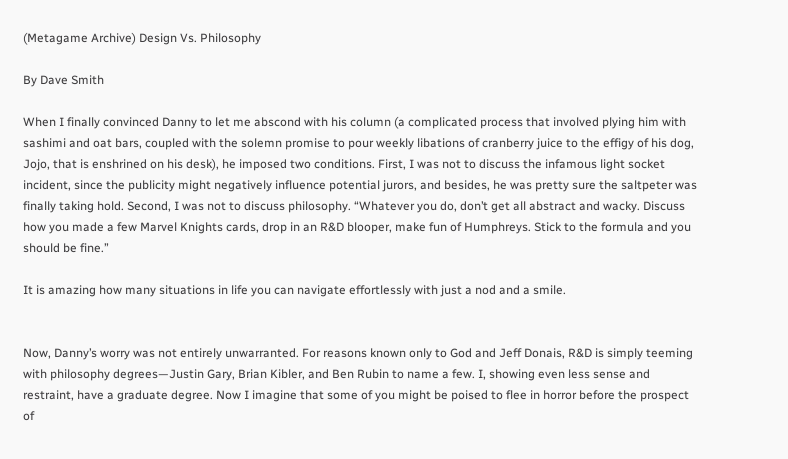(Metagame Archive) Design Vs. Philosophy

By Dave Smith

When I finally convinced Danny to let me abscond with his column (a complicated process that involved plying him with sashimi and oat bars, coupled with the solemn promise to pour weekly libations of cranberry juice to the effigy of his dog, Jojo, that is enshrined on his desk), he imposed two conditions. First, I was not to discuss the infamous light socket incident, since the publicity might negatively influence potential jurors, and besides, he was pretty sure the saltpeter was finally taking hold. Second, I was not to discuss philosophy. “Whatever you do, don’t get all abstract and wacky. Discuss how you made a few Marvel Knights cards, drop in an R&D blooper, make fun of Humphreys. Stick to the formula and you should be fine.”

It is amazing how many situations in life you can navigate effortlessly with just a nod and a smile.


Now, Danny’s worry was not entirely unwarranted. For reasons known only to God and Jeff Donais, R&D is simply teeming with philosophy degrees—Justin Gary, Brian Kibler, and Ben Rubin to name a few. I, showing even less sense and restraint, have a graduate degree. Now I imagine that some of you might be poised to flee in horror before the prospect of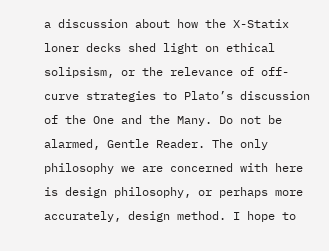a discussion about how the X-Statix loner decks shed light on ethical solipsism, or the relevance of off-curve strategies to Plato’s discussion of the One and the Many. Do not be alarmed, Gentle Reader. The only philosophy we are concerned with here is design philosophy, or perhaps more accurately, design method. I hope to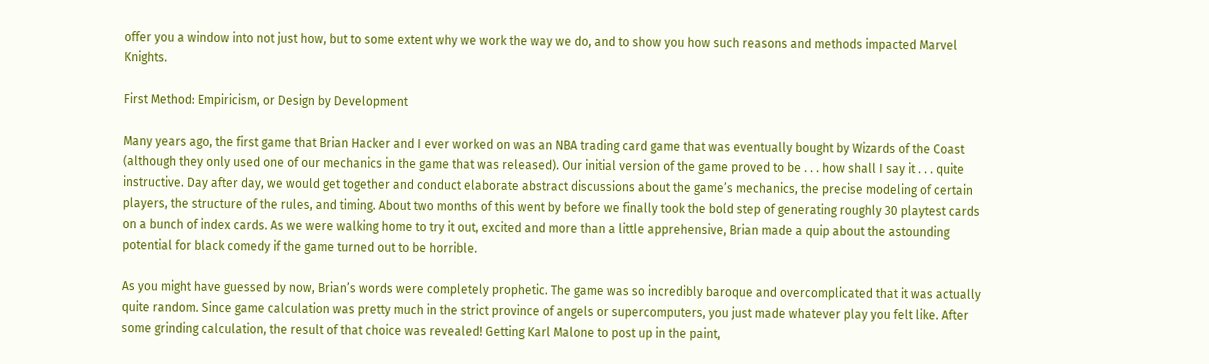offer you a window into not just how, but to some extent why we work the way we do, and to show you how such reasons and methods impacted Marvel Knights.

First Method: Empiricism, or Design by Development

Many years ago, the first game that Brian Hacker and I ever worked on was an NBA trading card game that was eventually bought by Wizards of the Coast (although they only used one of our mechanics in the game that was released). Our initial version of the game proved to be . . . how shall I say it . . . quite instructive. Day after day, we would get together and conduct elaborate abstract discussions about the game’s mechanics, the precise modeling of certain players, the structure of the rules, and timing. About two months of this went by before we finally took the bold step of generating roughly 30 playtest cards on a bunch of index cards. As we were walking home to try it out, excited and more than a little apprehensive, Brian made a quip about the astounding potential for black comedy if the game turned out to be horrible.

As you might have guessed by now, Brian’s words were completely prophetic. The game was so incredibly baroque and overcomplicated that it was actually quite random. Since game calculation was pretty much in the strict province of angels or supercomputers, you just made whatever play you felt like. After some grinding calculation, the result of that choice was revealed! Getting Karl Malone to post up in the paint,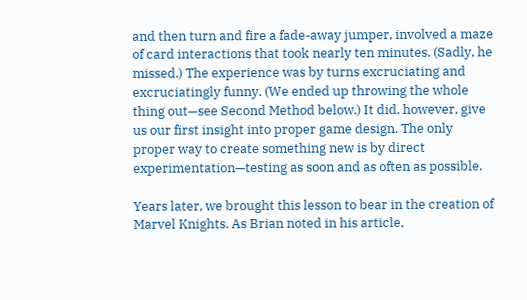and then turn and fire a fade-away jumper, involved a maze of card interactions that took nearly ten minutes. (Sadly, he missed.) The experience was by turns excruciating and excruciatingly funny. (We ended up throwing the whole thing out—see Second Method below.) It did, however, give us our first insight into proper game design. The only proper way to create something new is by direct experimentation—testing as soon and as often as possible.

Years later, we brought this lesson to bear in the creation of Marvel Knights. As Brian noted in his article,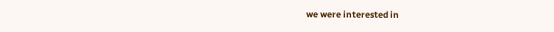we were interested in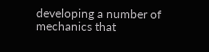developing a number of mechanics that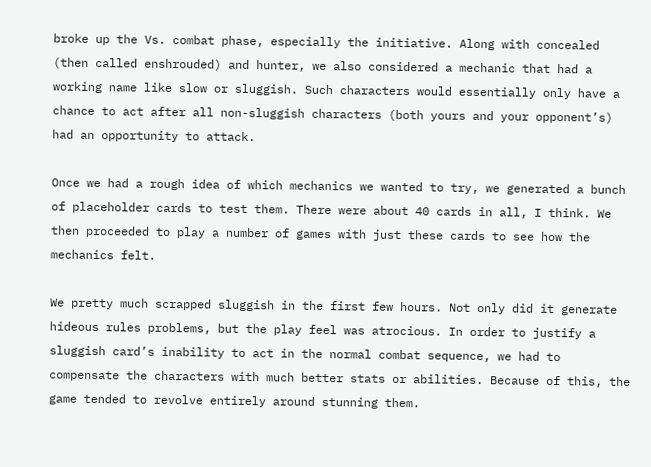broke up the Vs. combat phase, especially the initiative. Along with concealed (then called enshrouded) and hunter, we also considered a mechanic that had a working name like slow or sluggish. Such characters would essentially only have a chance to act after all non-sluggish characters (both yours and your opponent’s) had an opportunity to attack.

Once we had a rough idea of which mechanics we wanted to try, we generated a bunch of placeholder cards to test them. There were about 40 cards in all, I think. We then proceeded to play a number of games with just these cards to see how the mechanics felt.

We pretty much scrapped sluggish in the first few hours. Not only did it generate hideous rules problems, but the play feel was atrocious. In order to justify a sluggish card’s inability to act in the normal combat sequence, we had to compensate the characters with much better stats or abilities. Because of this, the game tended to revolve entirely around stunning them.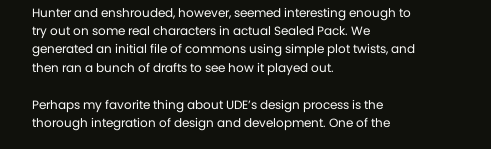Hunter and enshrouded, however, seemed interesting enough to try out on some real characters in actual Sealed Pack. We generated an initial file of commons using simple plot twists, and then ran a bunch of drafts to see how it played out.

Perhaps my favorite thing about UDE’s design process is the thorough integration of design and development. One of the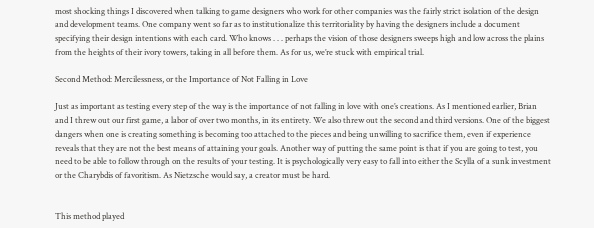most shocking things I discovered when talking to game designers who work for other companies was the fairly strict isolation of the design and development teams. One company went so far as to institutionalize this territoriality by having the designers include a document specifying their design intentions with each card. Who knows . . . perhaps the vision of those designers sweeps high and low across the plains from the heights of their ivory towers, taking in all before them. As for us, we’re stuck with empirical trial.

Second Method: Mercilessness, or the Importance of Not Falling in Love

Just as important as testing every step of the way is the importance of not falling in love with one’s creations. As I mentioned earlier, Brian and I threw out our first game, a labor of over two months, in its entirety. We also threw out the second and third versions. One of the biggest dangers when one is creating something is becoming too attached to the pieces and being unwilling to sacrifice them, even if experience reveals that they are not the best means of attaining your goals. Another way of putting the same point is that if you are going to test, you need to be able to follow through on the results of your testing. It is psychologically very easy to fall into either the Scylla of a sunk investment or the Charybdis of favoritism. As Nietzsche would say, a creator must be hard.


This method played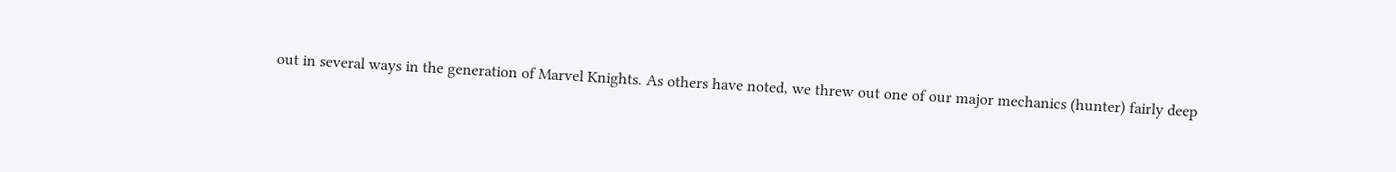out in several ways in the generation of Marvel Knights. As others have noted, we threw out one of our major mechanics (hunter) fairly deep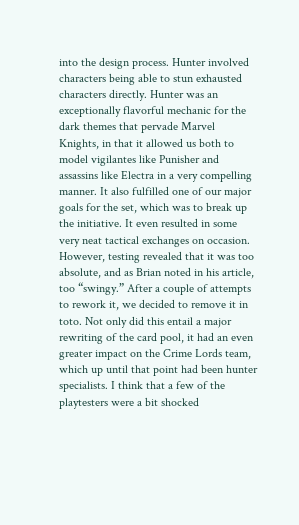into the design process. Hunter involved characters being able to stun exhausted characters directly. Hunter was an exceptionally flavorful mechanic for the dark themes that pervade Marvel Knights, in that it allowed us both to model vigilantes like Punisher and assassins like Electra in a very compelling manner. It also fulfilled one of our major goals for the set, which was to break up the initiative. It even resulted in some very neat tactical exchanges on occasion. However, testing revealed that it was too absolute, and as Brian noted in his article, too “swingy.” After a couple of attempts to rework it, we decided to remove it in toto. Not only did this entail a major rewriting of the card pool, it had an even greater impact on the Crime Lords team, which up until that point had been hunter specialists. I think that a few of the playtesters were a bit shocked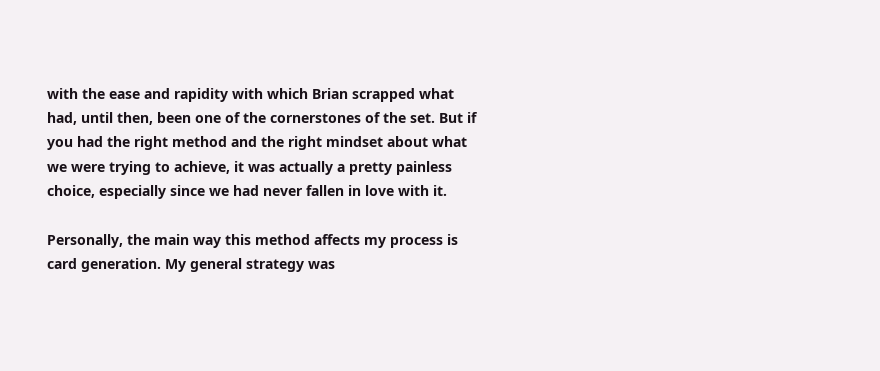with the ease and rapidity with which Brian scrapped what had, until then, been one of the cornerstones of the set. But if you had the right method and the right mindset about what we were trying to achieve, it was actually a pretty painless choice, especially since we had never fallen in love with it.

Personally, the main way this method affects my process is card generation. My general strategy was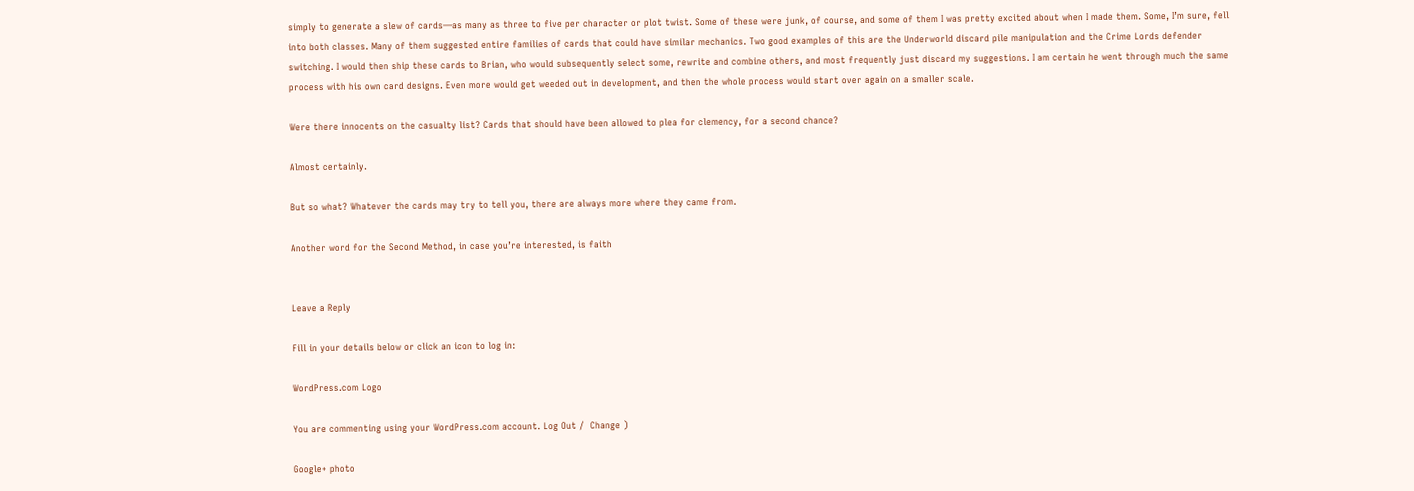simply to generate a slew of cards—as many as three to five per character or plot twist. Some of these were junk, of course, and some of them I was pretty excited about when I made them. Some, I’m sure, fell into both classes. Many of them suggested entire families of cards that could have similar mechanics. Two good examples of this are the Underworld discard pile manipulation and the Crime Lords defender switching. I would then ship these cards to Brian, who would subsequently select some, rewrite and combine others, and most frequently just discard my suggestions. I am certain he went through much the same process with his own card designs. Even more would get weeded out in development, and then the whole process would start over again on a smaller scale.

Were there innocents on the casualty list? Cards that should have been allowed to plea for clemency, for a second chance?

Almost certainly.

But so what? Whatever the cards may try to tell you, there are always more where they came from.

Another word for the Second Method, in case you’re interested, is faith


Leave a Reply

Fill in your details below or click an icon to log in:

WordPress.com Logo

You are commenting using your WordPress.com account. Log Out /  Change )

Google+ photo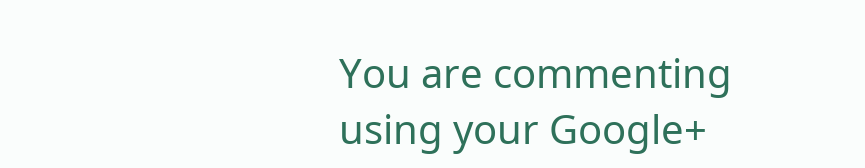You are commenting using your Google+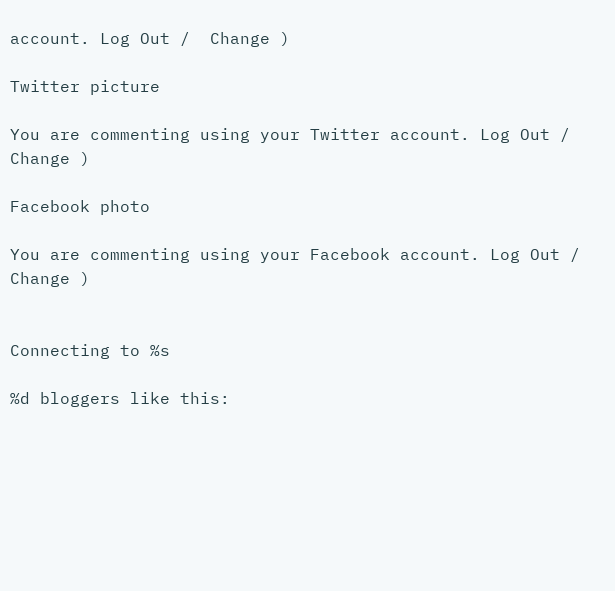account. Log Out /  Change )

Twitter picture

You are commenting using your Twitter account. Log Out /  Change )

Facebook photo

You are commenting using your Facebook account. Log Out /  Change )


Connecting to %s

%d bloggers like this: